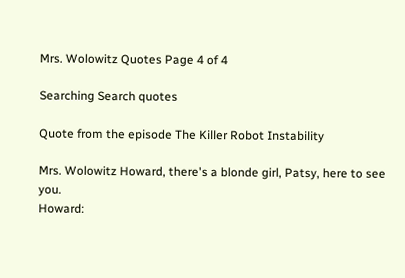Mrs. Wolowitz Quotes Page 4 of 4

Searching Search quotes

Quote from the episode The Killer Robot Instability

Mrs. Wolowitz Howard, there's a blonde girl, Patsy, here to see you.
Howard: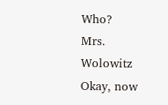Who?
Mrs. Wolowitz Okay, now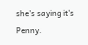she's saying it's Penny.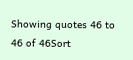Showing quotes 46 to 46 of 46Sort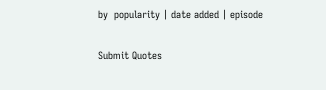by  popularity | date added | episode

Submit Quotes